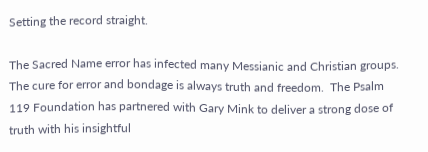Setting the record straight.

The Sacred Name error has infected many Messianic and Christian groups.  The cure for error and bondage is always truth and freedom.  The Psalm 119 Foundation has partnered with Gary Mink to deliver a strong dose of truth with his insightful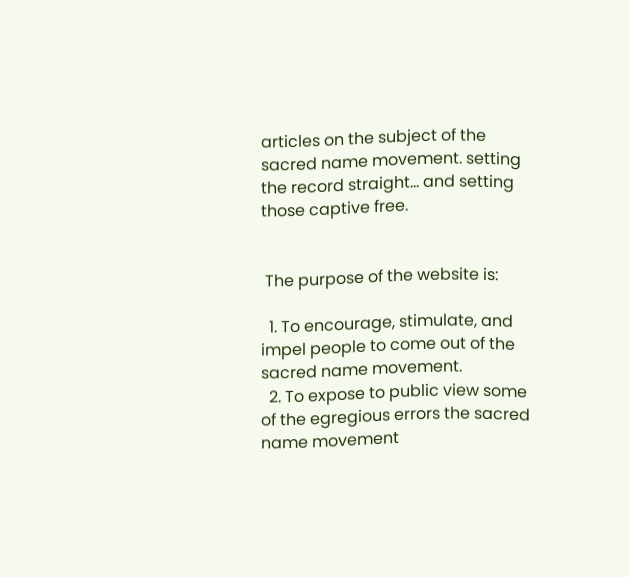articles on the subject of the sacred name movement. setting the record straight... and setting those captive free.


 The purpose of the website is:

  1. To encourage, stimulate, and impel people to come out of the sacred name movement.
  2. To expose to public view some of the egregious errors the sacred name movement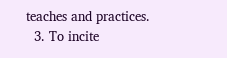teaches and practices.
  3. To incite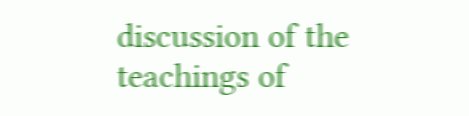discussion of the teachings of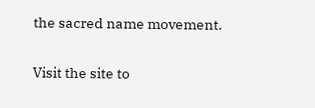the sacred name movement.


Visit the site to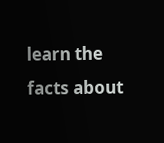learn the facts about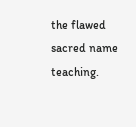the flawed sacred name teaching.